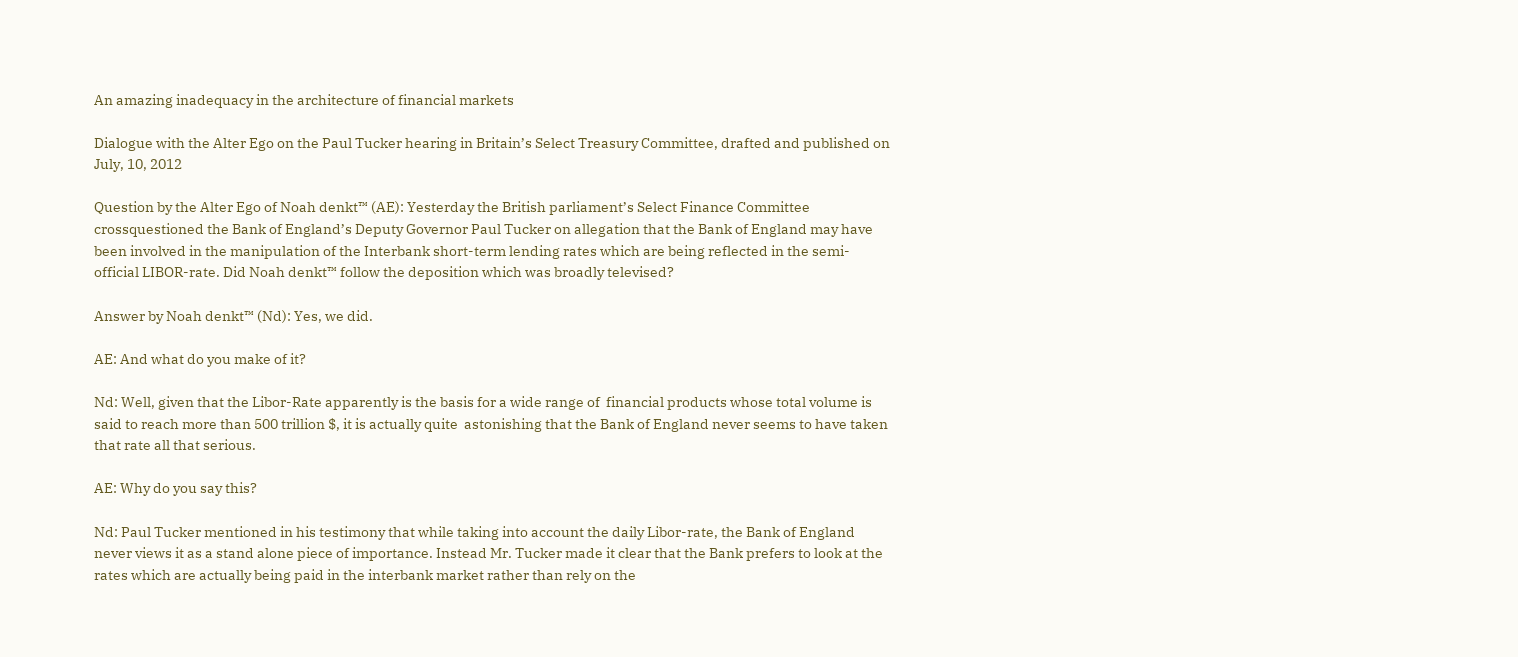An amazing inadequacy in the architecture of financial markets

Dialogue with the Alter Ego on the Paul Tucker hearing in Britain’s Select Treasury Committee, drafted and published on  July, 10, 2012

Question by the Alter Ego of Noah denkt™ (AE): Yesterday the British parliament’s Select Finance Committee crossquestioned the Bank of England’s Deputy Governor Paul Tucker on allegation that the Bank of England may have been involved in the manipulation of the Interbank short-term lending rates which are being reflected in the semi-official LIBOR-rate. Did Noah denkt™ follow the deposition which was broadly televised?

Answer by Noah denkt™ (Nd): Yes, we did.

AE: And what do you make of it?

Nd: Well, given that the Libor-Rate apparently is the basis for a wide range of  financial products whose total volume is said to reach more than 500 trillion $, it is actually quite  astonishing that the Bank of England never seems to have taken that rate all that serious.

AE: Why do you say this?

Nd: Paul Tucker mentioned in his testimony that while taking into account the daily Libor-rate, the Bank of England never views it as a stand alone piece of importance. Instead Mr. Tucker made it clear that the Bank prefers to look at the rates which are actually being paid in the interbank market rather than rely on the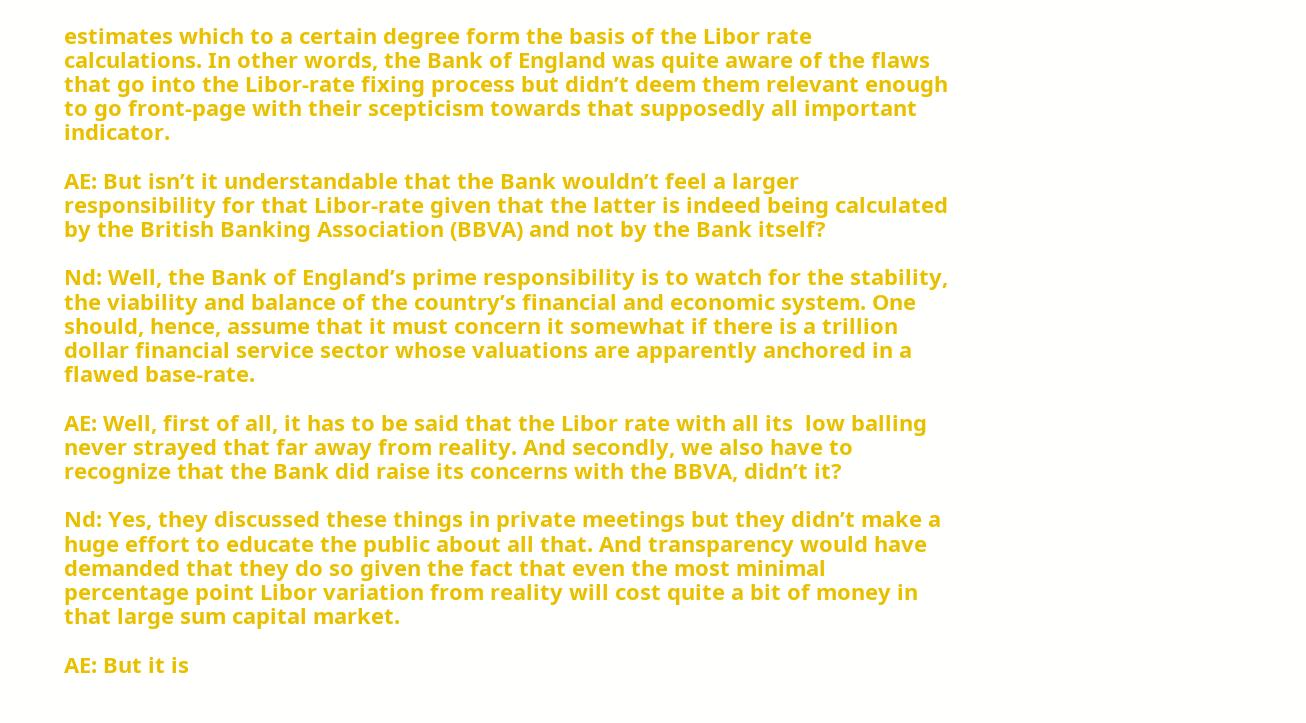estimates which to a certain degree form the basis of the Libor rate calculations. In other words, the Bank of England was quite aware of the flaws that go into the Libor-rate fixing process but didn’t deem them relevant enough to go front-page with their scepticism towards that supposedly all important indicator.

AE: But isn’t it understandable that the Bank wouldn’t feel a larger responsibility for that Libor-rate given that the latter is indeed being calculated by the British Banking Association (BBVA) and not by the Bank itself?

Nd: Well, the Bank of England’s prime responsibility is to watch for the stability, the viability and balance of the country’s financial and economic system. One should, hence, assume that it must concern it somewhat if there is a trillion dollar financial service sector whose valuations are apparently anchored in a flawed base-rate.

AE: Well, first of all, it has to be said that the Libor rate with all its  low balling never strayed that far away from reality. And secondly, we also have to recognize that the Bank did raise its concerns with the BBVA, didn’t it?

Nd: Yes, they discussed these things in private meetings but they didn’t make a huge effort to educate the public about all that. And transparency would have demanded that they do so given the fact that even the most minimal percentage point Libor variation from reality will cost quite a bit of money in that large sum capital market.

AE: But it is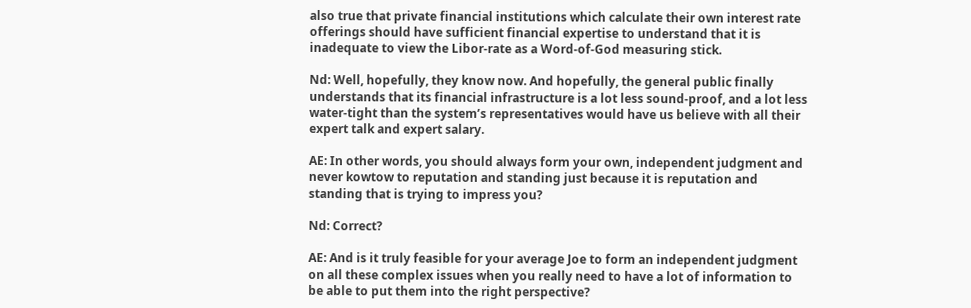also true that private financial institutions which calculate their own interest rate offerings should have sufficient financial expertise to understand that it is inadequate to view the Libor-rate as a Word-of-God measuring stick.

Nd: Well, hopefully, they know now. And hopefully, the general public finally understands that its financial infrastructure is a lot less sound-proof, and a lot less water-tight than the system’s representatives would have us believe with all their expert talk and expert salary.

AE: In other words, you should always form your own, independent judgment and never kowtow to reputation and standing just because it is reputation and standing that is trying to impress you?

Nd: Correct?

AE: And is it truly feasible for your average Joe to form an independent judgment on all these complex issues when you really need to have a lot of information to be able to put them into the right perspective?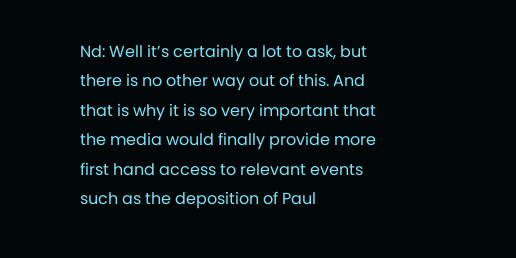Nd: Well it’s certainly a lot to ask, but there is no other way out of this. And that is why it is so very important that the media would finally provide more first hand access to relevant events such as the deposition of Paul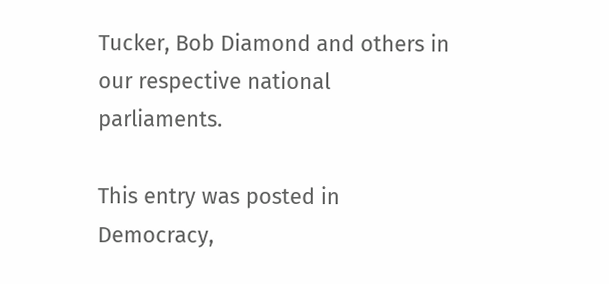Tucker, Bob Diamond and others in our respective national parliaments.

This entry was posted in Democracy,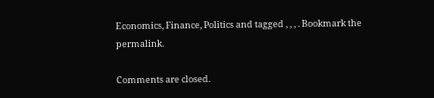Economics, Finance, Politics and tagged , , , . Bookmark the permalink.

Comments are closed.